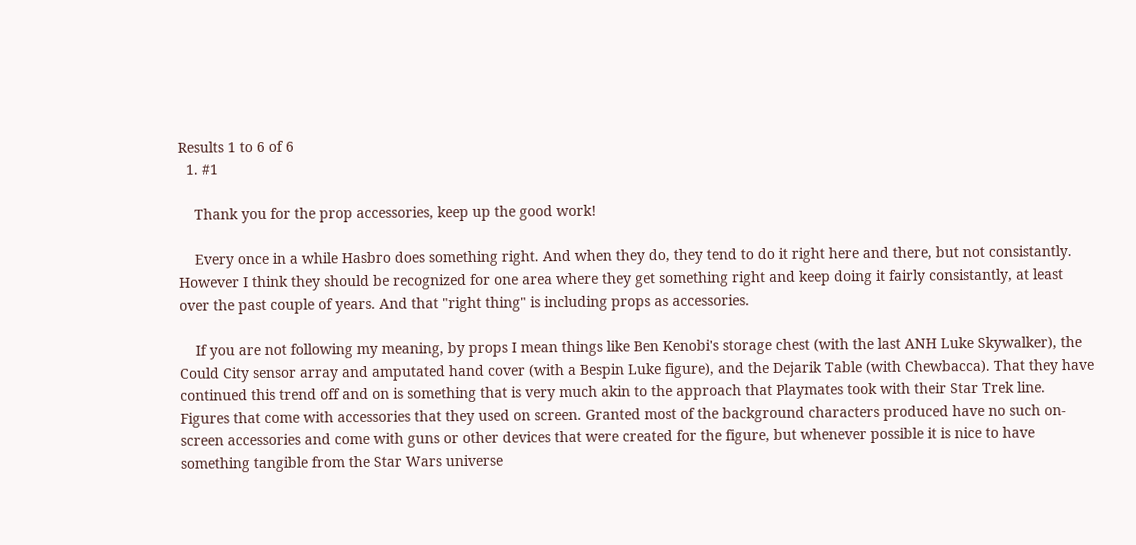Results 1 to 6 of 6
  1. #1

    Thank you for the prop accessories, keep up the good work!

    Every once in a while Hasbro does something right. And when they do, they tend to do it right here and there, but not consistantly. However I think they should be recognized for one area where they get something right and keep doing it fairly consistantly, at least over the past couple of years. And that "right thing" is including props as accessories.

    If you are not following my meaning, by props I mean things like Ben Kenobi's storage chest (with the last ANH Luke Skywalker), the Could City sensor array and amputated hand cover (with a Bespin Luke figure), and the Dejarik Table (with Chewbacca). That they have continued this trend off and on is something that is very much akin to the approach that Playmates took with their Star Trek line. Figures that come with accessories that they used on screen. Granted most of the background characters produced have no such on-screen accessories and come with guns or other devices that were created for the figure, but whenever possible it is nice to have something tangible from the Star Wars universe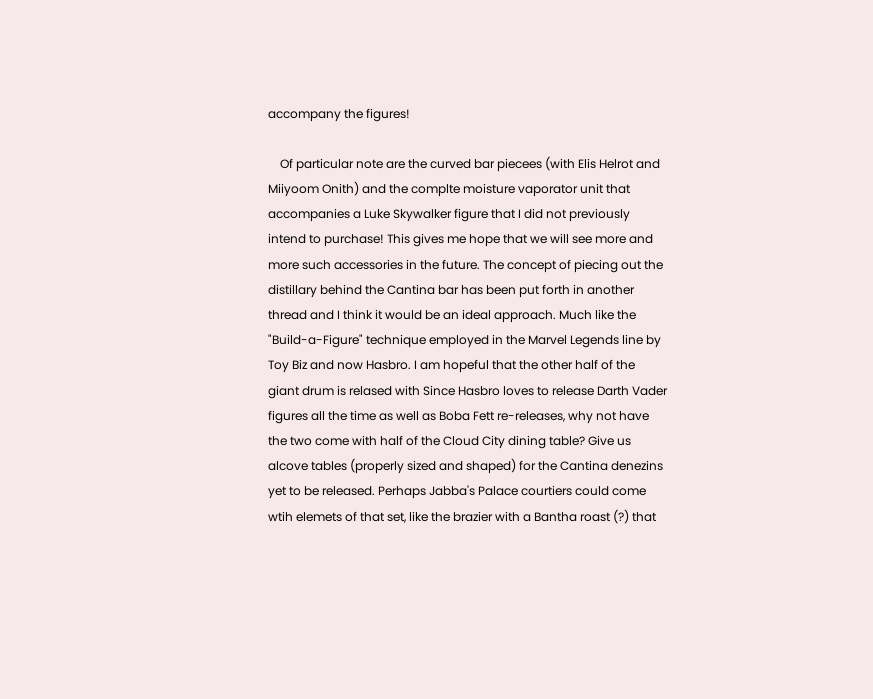accompany the figures!

    Of particular note are the curved bar piecees (with Elis Helrot and Miiyoom Onith) and the complte moisture vaporator unit that accompanies a Luke Skywalker figure that I did not previously intend to purchase! This gives me hope that we will see more and more such accessories in the future. The concept of piecing out the distillary behind the Cantina bar has been put forth in another thread and I think it would be an ideal approach. Much like the "Build-a-Figure" technique employed in the Marvel Legends line by Toy Biz and now Hasbro. I am hopeful that the other half of the giant drum is relased with Since Hasbro loves to release Darth Vader figures all the time as well as Boba Fett re-releases, why not have the two come with half of the Cloud City dining table? Give us alcove tables (properly sized and shaped) for the Cantina denezins yet to be released. Perhaps Jabba's Palace courtiers could come wtih elemets of that set, like the brazier with a Bantha roast (?) that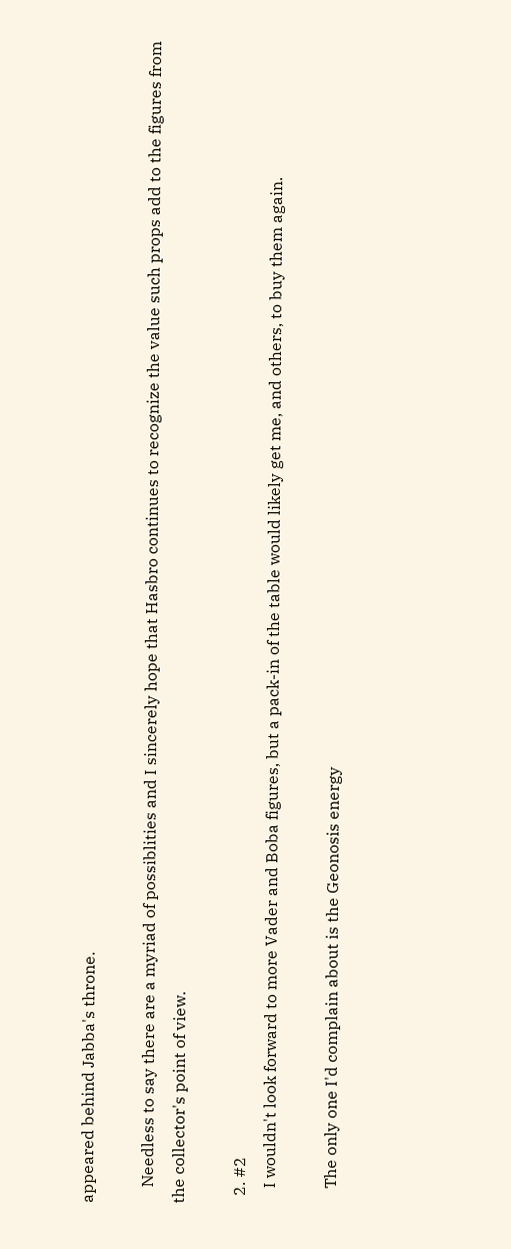appeared behind Jabba's throne.

    Needless to say there are a myriad of possiblities and I sincerely hope that Hasbro continues to recognize the value such props add to the figures from the collector's point of view.

  2. #2
    I wouldn't look forward to more Vader and Boba figures, but a pack-in of the table would likely get me, and others, to buy them again.

    The only one I'd complain about is the Geonosis energy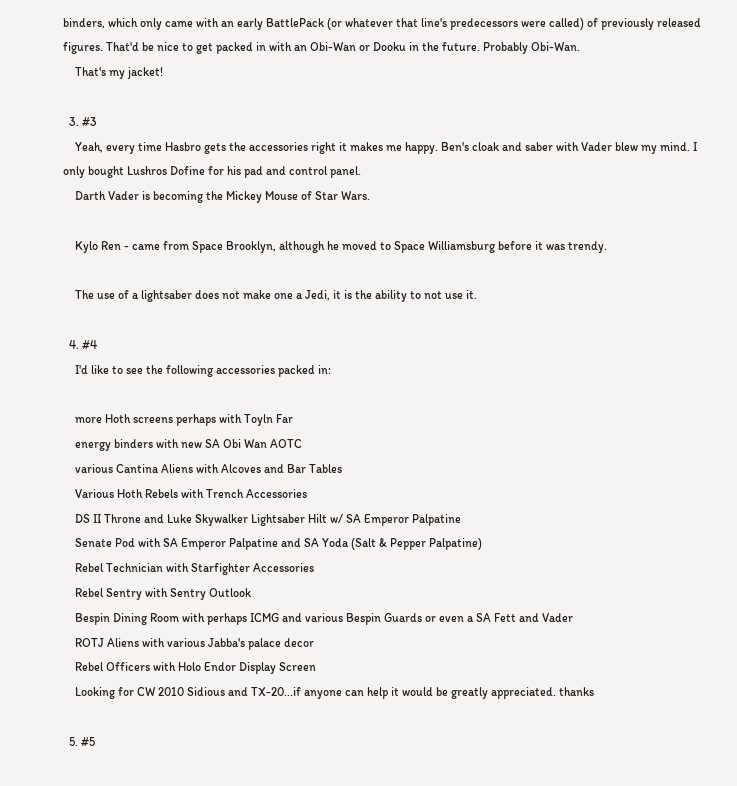binders, which only came with an early BattlePack (or whatever that line's predecessors were called) of previously released figures. That'd be nice to get packed in with an Obi-Wan or Dooku in the future. Probably Obi-Wan.
    That's my jacket!

  3. #3
    Yeah, every time Hasbro gets the accessories right it makes me happy. Ben's cloak and saber with Vader blew my mind. I only bought Lushros Dofine for his pad and control panel.
    Darth Vader is becoming the Mickey Mouse of Star Wars.

    Kylo Ren - came from Space Brooklyn, although he moved to Space Williamsburg before it was trendy.

    The use of a lightsaber does not make one a Jedi, it is the ability to not use it.

  4. #4
    I'd like to see the following accessories packed in:

    more Hoth screens perhaps with Toyln Far
    energy binders with new SA Obi Wan AOTC
    various Cantina Aliens with Alcoves and Bar Tables
    Various Hoth Rebels with Trench Accessories
    DS II Throne and Luke Skywalker Lightsaber Hilt w/ SA Emperor Palpatine
    Senate Pod with SA Emperor Palpatine and SA Yoda (Salt & Pepper Palpatine)
    Rebel Technician with Starfighter Accessories
    Rebel Sentry with Sentry Outlook
    Bespin Dining Room with perhaps ICMG and various Bespin Guards or even a SA Fett and Vader
    ROTJ Aliens with various Jabba's palace decor
    Rebel Officers with Holo Endor Display Screen
    Looking for CW 2010 Sidious and TX-20...if anyone can help it would be greatly appreciated. thanks

  5. #5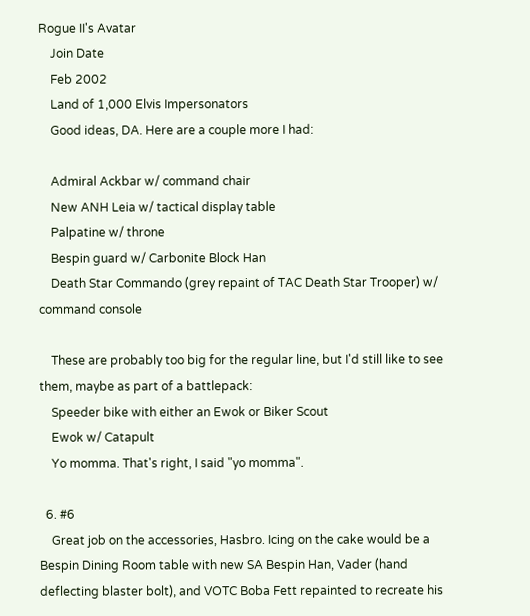Rogue II's Avatar
    Join Date
    Feb 2002
    Land of 1,000 Elvis Impersonators
    Good ideas, DA. Here are a couple more I had:

    Admiral Ackbar w/ command chair
    New ANH Leia w/ tactical display table
    Palpatine w/ throne
    Bespin guard w/ Carbonite Block Han
    Death Star Commando (grey repaint of TAC Death Star Trooper) w/ command console

    These are probably too big for the regular line, but I'd still like to see them, maybe as part of a battlepack:
    Speeder bike with either an Ewok or Biker Scout
    Ewok w/ Catapult
    Yo momma. That's right, I said "yo momma".

  6. #6
    Great job on the accessories, Hasbro. Icing on the cake would be a Bespin Dining Room table with new SA Bespin Han, Vader (hand deflecting blaster bolt), and VOTC Boba Fett repainted to recreate his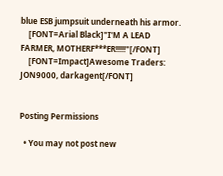blue ESB jumpsuit underneath his armor.
    [FONT=Arial Black]"I'M A LEAD FARMER, MOTHERF***ER!!!!!"[/FONT]
    [FONT=Impact]Awesome Traders: JON9000, darkagent[/FONT]


Posting Permissions

  • You may not post new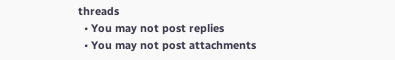threads
  • You may not post replies
  • You may not post attachments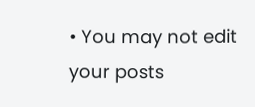• You may not edit your posts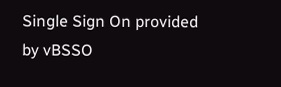Single Sign On provided by vBSSO